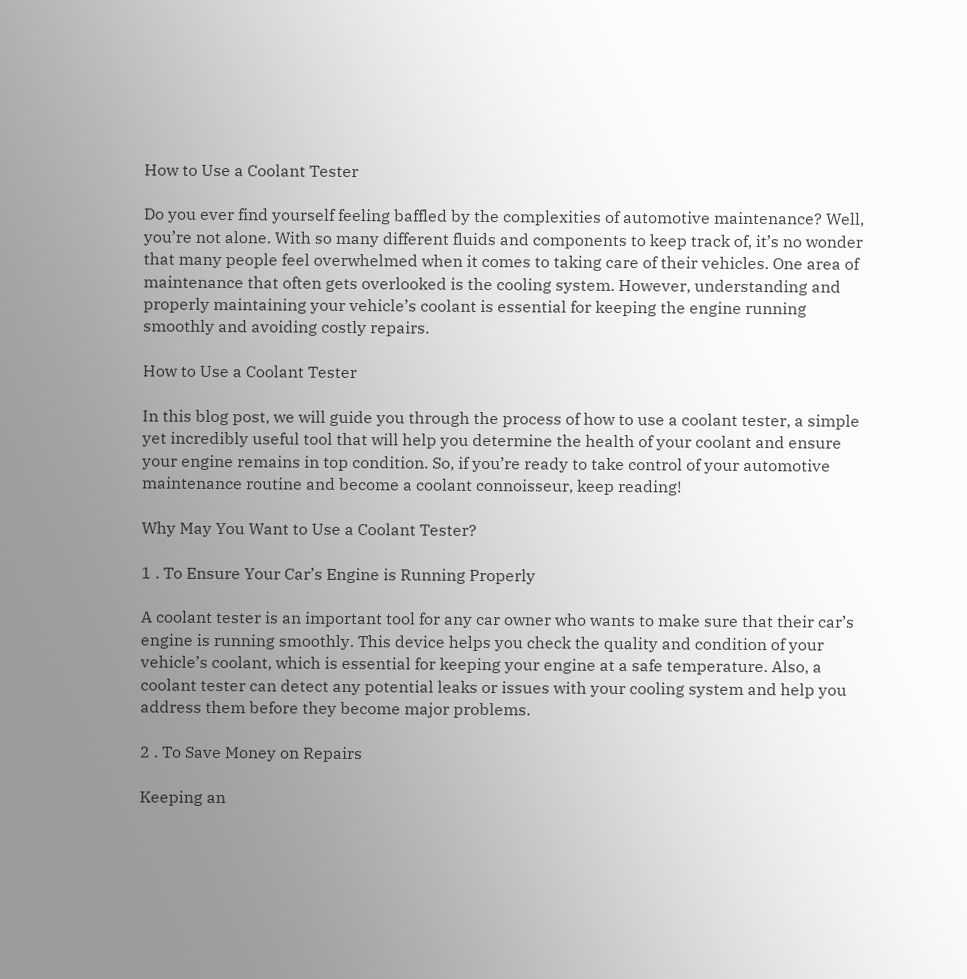How to Use a Coolant Tester

Do you ever find yourself feeling baffled by the complexities of automotive maintenance? Well, you’re not alone. With so many different fluids and components to keep track of, it’s no wonder that many people feel overwhelmed when it comes to taking care of their vehicles. One area of maintenance that often gets overlooked is the cooling system. However, understanding and properly maintaining your vehicle’s coolant is essential for keeping the engine running smoothly and avoiding costly repairs.

How to Use a Coolant Tester

In this blog post, we will guide you through the process of how to use a coolant tester, a simple yet incredibly useful tool that will help you determine the health of your coolant and ensure your engine remains in top condition. So, if you’re ready to take control of your automotive maintenance routine and become a coolant connoisseur, keep reading!

Why May You Want to Use a Coolant Tester?

1 . To Ensure Your Car’s Engine is Running Properly

A coolant tester is an important tool for any car owner who wants to make sure that their car’s engine is running smoothly. This device helps you check the quality and condition of your vehicle’s coolant, which is essential for keeping your engine at a safe temperature. Also, a coolant tester can detect any potential leaks or issues with your cooling system and help you address them before they become major problems.

2 . To Save Money on Repairs

Keeping an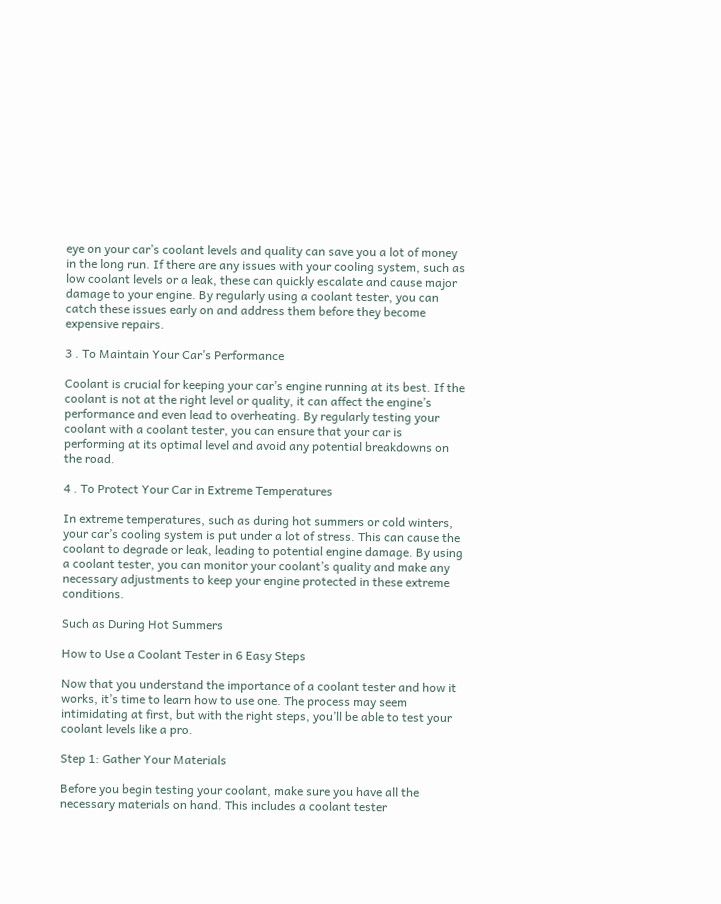eye on your car’s coolant levels and quality can save you a lot of money in the long run. If there are any issues with your cooling system, such as low coolant levels or a leak, these can quickly escalate and cause major damage to your engine. By regularly using a coolant tester, you can catch these issues early on and address them before they become expensive repairs.

3 . To Maintain Your Car’s Performance

Coolant is crucial for keeping your car’s engine running at its best. If the coolant is not at the right level or quality, it can affect the engine’s performance and even lead to overheating. By regularly testing your coolant with a coolant tester, you can ensure that your car is performing at its optimal level and avoid any potential breakdowns on the road.

4 . To Protect Your Car in Extreme Temperatures

In extreme temperatures, such as during hot summers or cold winters, your car’s cooling system is put under a lot of stress. This can cause the coolant to degrade or leak, leading to potential engine damage. By using a coolant tester, you can monitor your coolant’s quality and make any necessary adjustments to keep your engine protected in these extreme conditions.

Such as During Hot Summers

How to Use a Coolant Tester in 6 Easy Steps

Now that you understand the importance of a coolant tester and how it works, it’s time to learn how to use one. The process may seem intimidating at first, but with the right steps, you’ll be able to test your coolant levels like a pro.

Step 1: Gather Your Materials

Before you begin testing your coolant, make sure you have all the necessary materials on hand. This includes a coolant tester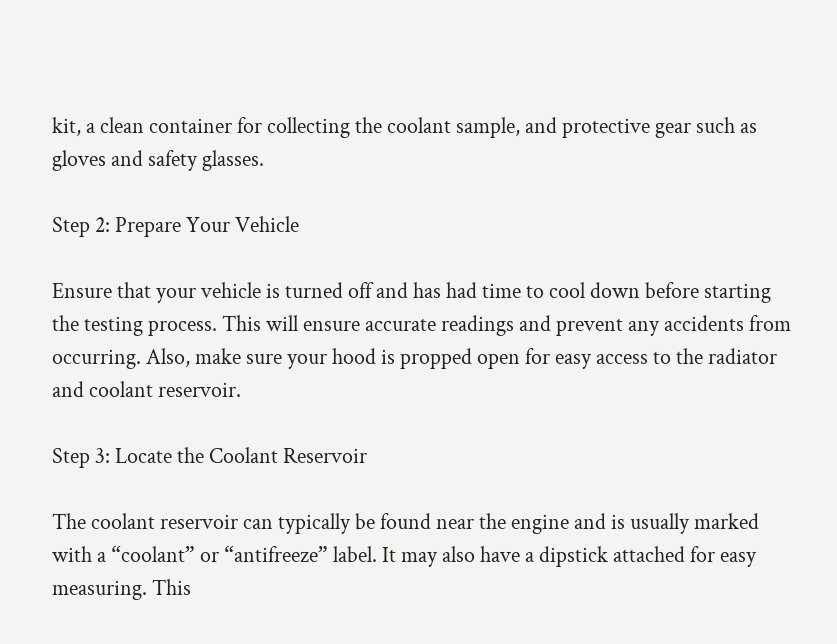kit, a clean container for collecting the coolant sample, and protective gear such as gloves and safety glasses.

Step 2: Prepare Your Vehicle

Ensure that your vehicle is turned off and has had time to cool down before starting the testing process. This will ensure accurate readings and prevent any accidents from occurring. Also, make sure your hood is propped open for easy access to the radiator and coolant reservoir.

Step 3: Locate the Coolant Reservoir

The coolant reservoir can typically be found near the engine and is usually marked with a “coolant” or “antifreeze” label. It may also have a dipstick attached for easy measuring. This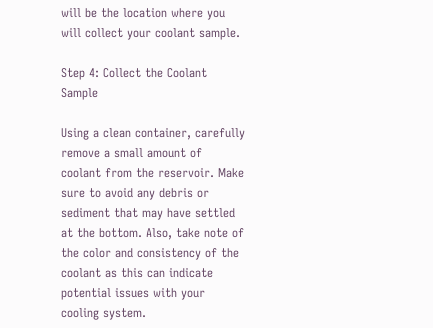will be the location where you will collect your coolant sample.

Step 4: Collect the Coolant Sample

Using a clean container, carefully remove a small amount of coolant from the reservoir. Make sure to avoid any debris or sediment that may have settled at the bottom. Also, take note of the color and consistency of the coolant as this can indicate potential issues with your cooling system.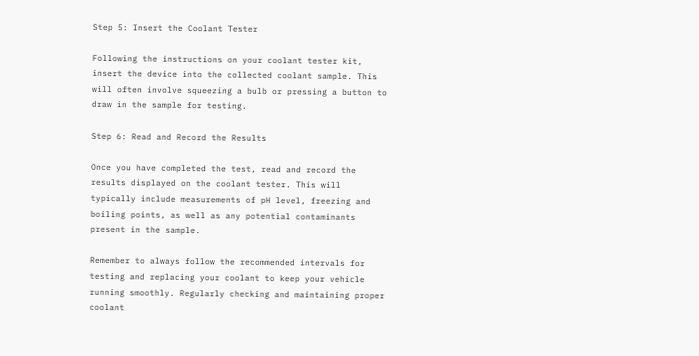Step 5: Insert the Coolant Tester

Following the instructions on your coolant tester kit, insert the device into the collected coolant sample. This will often involve squeezing a bulb or pressing a button to draw in the sample for testing.

Step 6: Read and Record the Results

Once you have completed the test, read and record the results displayed on the coolant tester. This will typically include measurements of pH level, freezing and boiling points, as well as any potential contaminants present in the sample.

Remember to always follow the recommended intervals for testing and replacing your coolant to keep your vehicle running smoothly. Regularly checking and maintaining proper coolant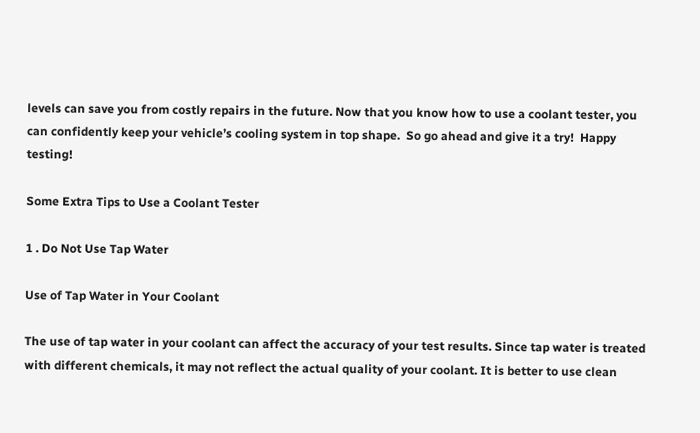levels can save you from costly repairs in the future. Now that you know how to use a coolant tester, you can confidently keep your vehicle’s cooling system in top shape.  So go ahead and give it a try!  Happy testing!

Some Extra Tips to Use a Coolant Tester

1 . Do Not Use Tap Water

Use of Tap Water in Your Coolant

The use of tap water in your coolant can affect the accuracy of your test results. Since tap water is treated with different chemicals, it may not reflect the actual quality of your coolant. It is better to use clean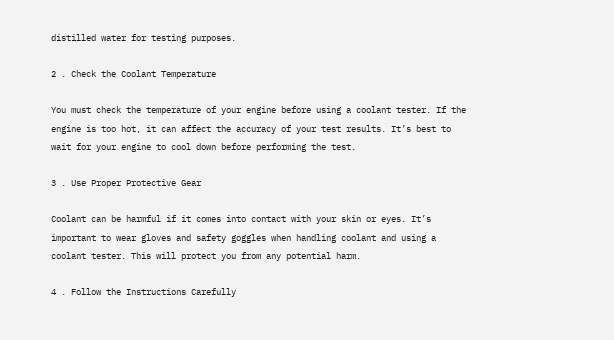distilled water for testing purposes.

2 . Check the Coolant Temperature

You must check the temperature of your engine before using a coolant tester. If the engine is too hot, it can affect the accuracy of your test results. It’s best to wait for your engine to cool down before performing the test.

3 . Use Proper Protective Gear

Coolant can be harmful if it comes into contact with your skin or eyes. It’s important to wear gloves and safety goggles when handling coolant and using a coolant tester. This will protect you from any potential harm.

4 . Follow the Instructions Carefully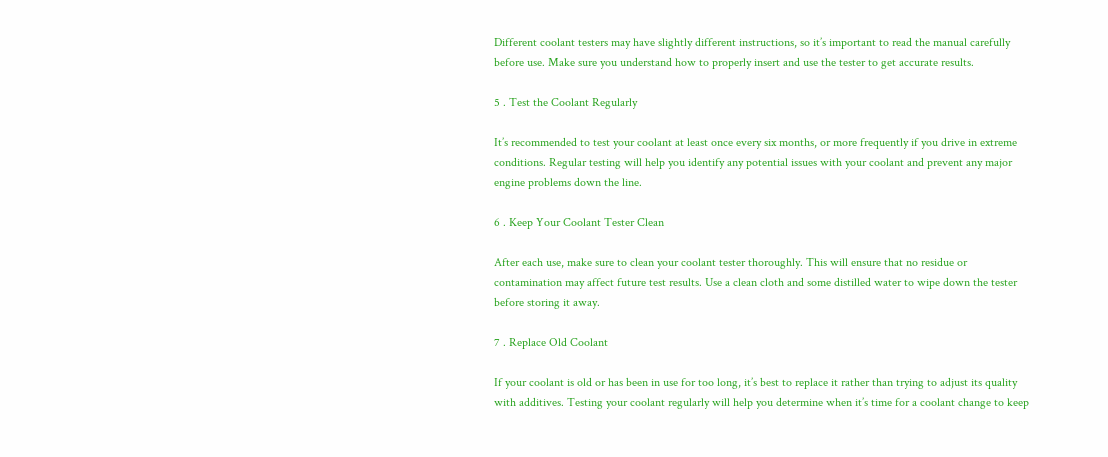Different coolant testers may have slightly different instructions, so it’s important to read the manual carefully before use. Make sure you understand how to properly insert and use the tester to get accurate results.

5 . Test the Coolant Regularly

It’s recommended to test your coolant at least once every six months, or more frequently if you drive in extreme conditions. Regular testing will help you identify any potential issues with your coolant and prevent any major engine problems down the line.

6 . Keep Your Coolant Tester Clean

After each use, make sure to clean your coolant tester thoroughly. This will ensure that no residue or contamination may affect future test results. Use a clean cloth and some distilled water to wipe down the tester before storing it away.

7 . Replace Old Coolant

If your coolant is old or has been in use for too long, it’s best to replace it rather than trying to adjust its quality with additives. Testing your coolant regularly will help you determine when it’s time for a coolant change to keep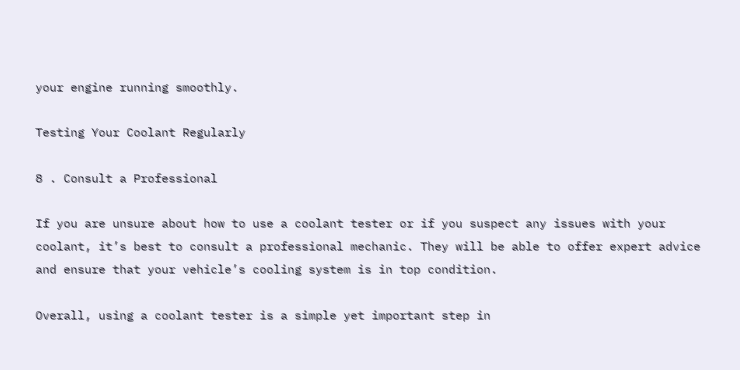your engine running smoothly.

Testing Your Coolant Regularly

8 . Consult a Professional

If you are unsure about how to use a coolant tester or if you suspect any issues with your coolant, it’s best to consult a professional mechanic. They will be able to offer expert advice and ensure that your vehicle’s cooling system is in top condition.

Overall, using a coolant tester is a simple yet important step in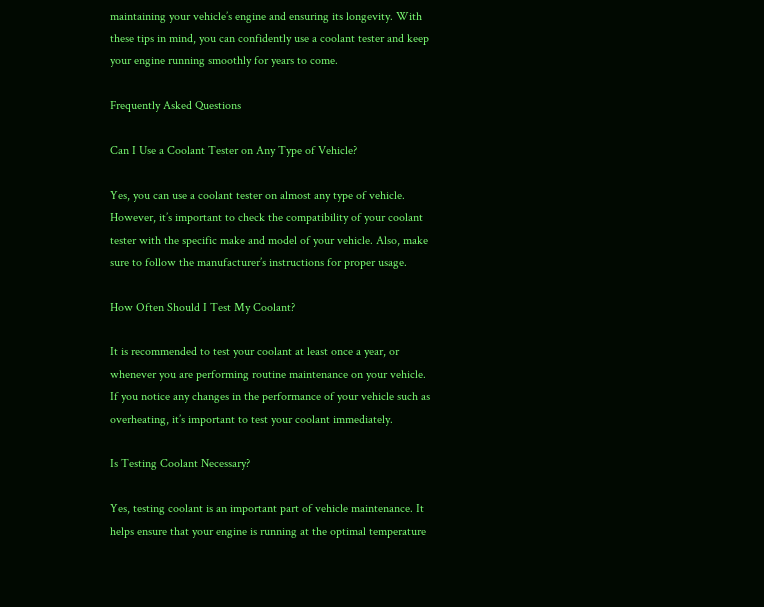maintaining your vehicle’s engine and ensuring its longevity. With these tips in mind, you can confidently use a coolant tester and keep your engine running smoothly for years to come.

Frequently Asked Questions

Can I Use a Coolant Tester on Any Type of Vehicle?

Yes, you can use a coolant tester on almost any type of vehicle. However, it’s important to check the compatibility of your coolant tester with the specific make and model of your vehicle. Also, make sure to follow the manufacturer’s instructions for proper usage.

How Often Should I Test My Coolant?

It is recommended to test your coolant at least once a year, or whenever you are performing routine maintenance on your vehicle. If you notice any changes in the performance of your vehicle such as overheating, it’s important to test your coolant immediately.

Is Testing Coolant Necessary?

Yes, testing coolant is an important part of vehicle maintenance. It helps ensure that your engine is running at the optimal temperature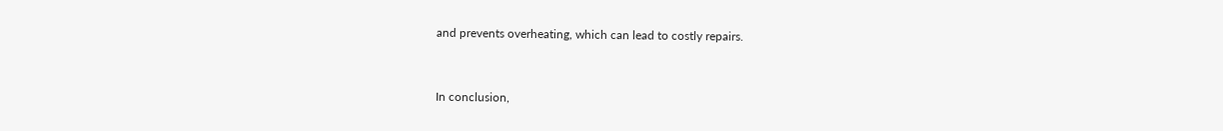and prevents overheating, which can lead to costly repairs.


In conclusion,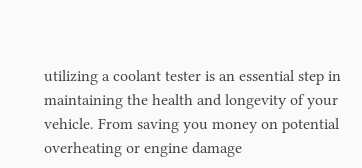utilizing a coolant tester is an essential step in maintaining the health and longevity of your vehicle. From saving you money on potential overheating or engine damage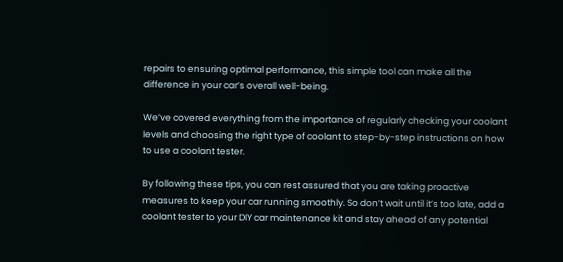repairs to ensuring optimal performance, this simple tool can make all the difference in your car’s overall well-being.

We’ve covered everything from the importance of regularly checking your coolant levels and choosing the right type of coolant to step-by-step instructions on how to use a coolant tester.

By following these tips, you can rest assured that you are taking proactive measures to keep your car running smoothly. So don’t wait until it’s too late, add a coolant tester to your DIY car maintenance kit and stay ahead of any potential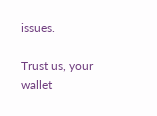issues.

Trust us, your wallet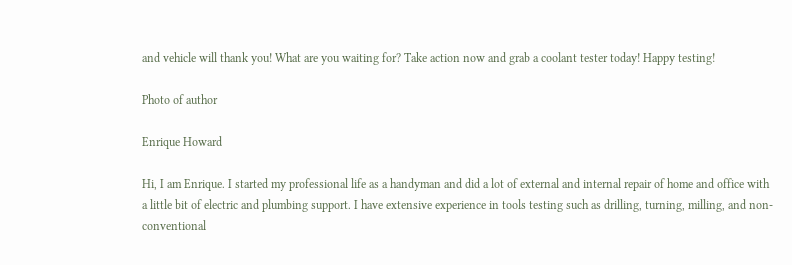and vehicle will thank you! What are you waiting for? Take action now and grab a coolant tester today! Happy testing!

Photo of author

Enrique Howard

Hi, I am Enrique. I started my professional life as a handyman and did a lot of external and internal repair of home and office with a little bit of electric and plumbing support. I have extensive experience in tools testing such as drilling, turning, milling, and non-conventional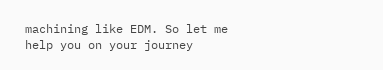machining like EDM. So let me help you on your journey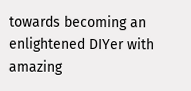towards becoming an enlightened DIYer with amazing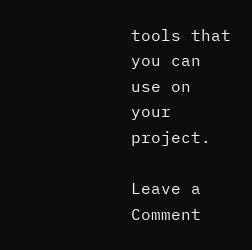tools that you can use on your project.

Leave a Comment